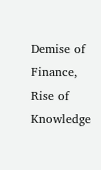Demise of Finance, Rise of Knowledge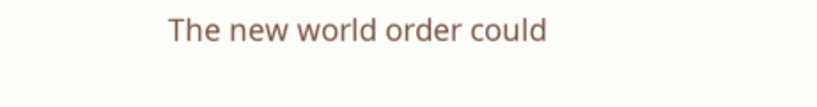The new world order could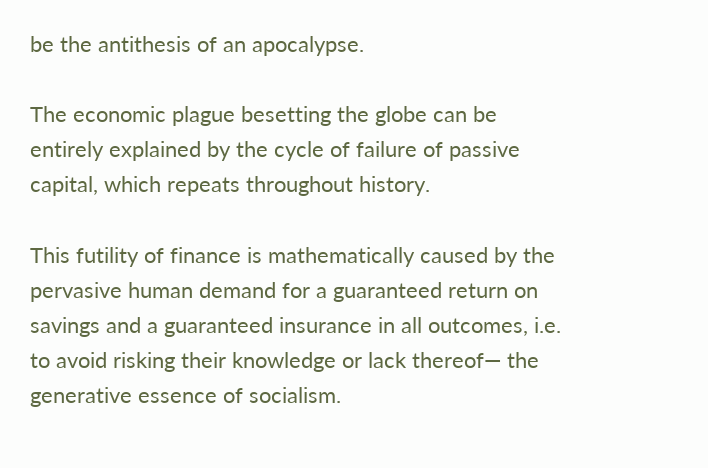be the antithesis of an apocalypse.

The economic plague besetting the globe can be entirely explained by the cycle of failure of passive capital, which repeats throughout history.

This futility of finance is mathematically caused by the pervasive human demand for a guaranteed return on savings and a guaranteed insurance in all outcomes, i.e. to avoid risking their knowledge or lack thereof— the generative essence of socialism.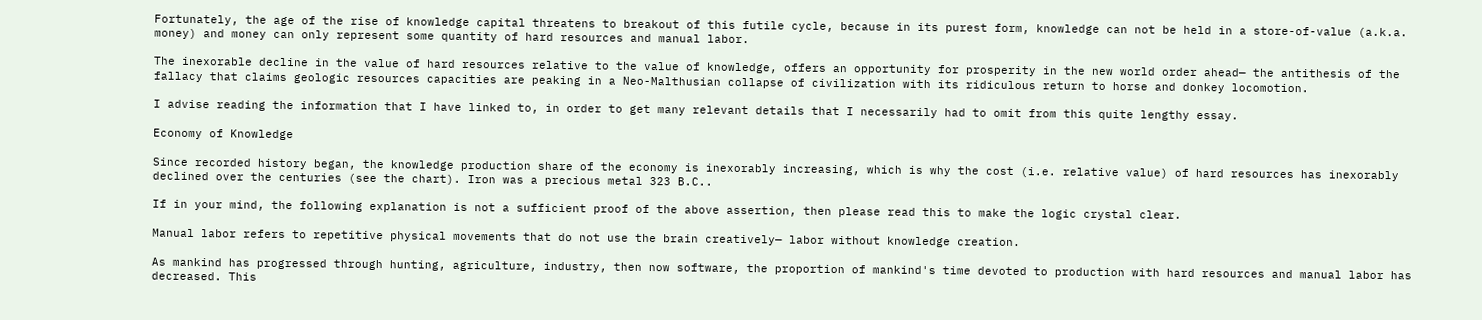Fortunately, the age of the rise of knowledge capital threatens to breakout of this futile cycle, because in its purest form, knowledge can not be held in a store-of-value (a.k.a. money) and money can only represent some quantity of hard resources and manual labor.

The inexorable decline in the value of hard resources relative to the value of knowledge, offers an opportunity for prosperity in the new world order ahead— the antithesis of the fallacy that claims geologic resources capacities are peaking in a Neo-Malthusian collapse of civilization with its ridiculous return to horse and donkey locomotion.

I advise reading the information that I have linked to, in order to get many relevant details that I necessarily had to omit from this quite lengthy essay.

Economy of Knowledge

Since recorded history began, the knowledge production share of the economy is inexorably increasing, which is why the cost (i.e. relative value) of hard resources has inexorably declined over the centuries (see the chart). Iron was a precious metal 323 B.C..

If in your mind, the following explanation is not a sufficient proof of the above assertion, then please read this to make the logic crystal clear.

Manual labor refers to repetitive physical movements that do not use the brain creatively— labor without knowledge creation.

As mankind has progressed through hunting, agriculture, industry, then now software, the proportion of mankind's time devoted to production with hard resources and manual labor has decreased. This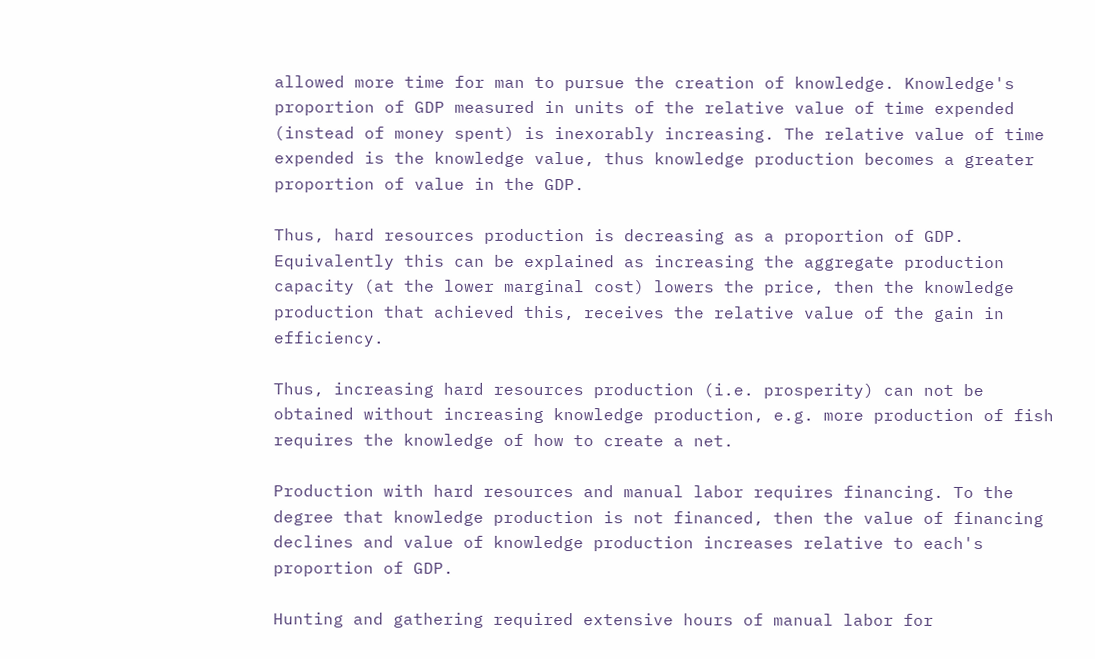allowed more time for man to pursue the creation of knowledge. Knowledge's proportion of GDP measured in units of the relative value of time expended (instead of money spent) is inexorably increasing. The relative value of time expended is the knowledge value, thus knowledge production becomes a greater proportion of value in the GDP.

Thus, hard resources production is decreasing as a proportion of GDP. Equivalently this can be explained as increasing the aggregate production capacity (at the lower marginal cost) lowers the price, then the knowledge production that achieved this, receives the relative value of the gain in efficiency.

Thus, increasing hard resources production (i.e. prosperity) can not be obtained without increasing knowledge production, e.g. more production of fish requires the knowledge of how to create a net.

Production with hard resources and manual labor requires financing. To the degree that knowledge production is not financed, then the value of financing declines and value of knowledge production increases relative to each's proportion of GDP.

Hunting and gathering required extensive hours of manual labor for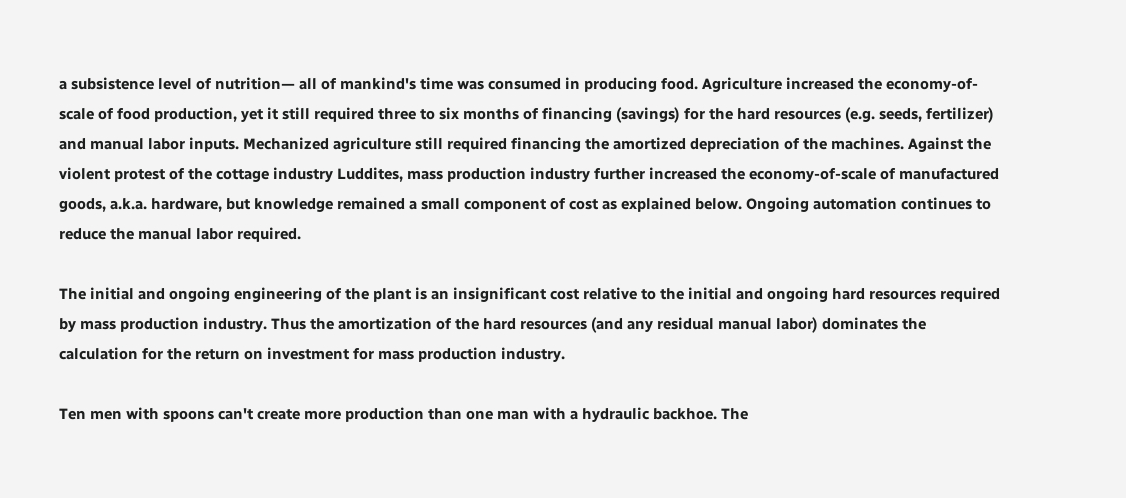a subsistence level of nutrition— all of mankind's time was consumed in producing food. Agriculture increased the economy-of-scale of food production, yet it still required three to six months of financing (savings) for the hard resources (e.g. seeds, fertilizer) and manual labor inputs. Mechanized agriculture still required financing the amortized depreciation of the machines. Against the violent protest of the cottage industry Luddites, mass production industry further increased the economy-of-scale of manufactured goods, a.k.a. hardware, but knowledge remained a small component of cost as explained below. Ongoing automation continues to reduce the manual labor required.

The initial and ongoing engineering of the plant is an insignificant cost relative to the initial and ongoing hard resources required by mass production industry. Thus the amortization of the hard resources (and any residual manual labor) dominates the calculation for the return on investment for mass production industry.

Ten men with spoons can't create more production than one man with a hydraulic backhoe. The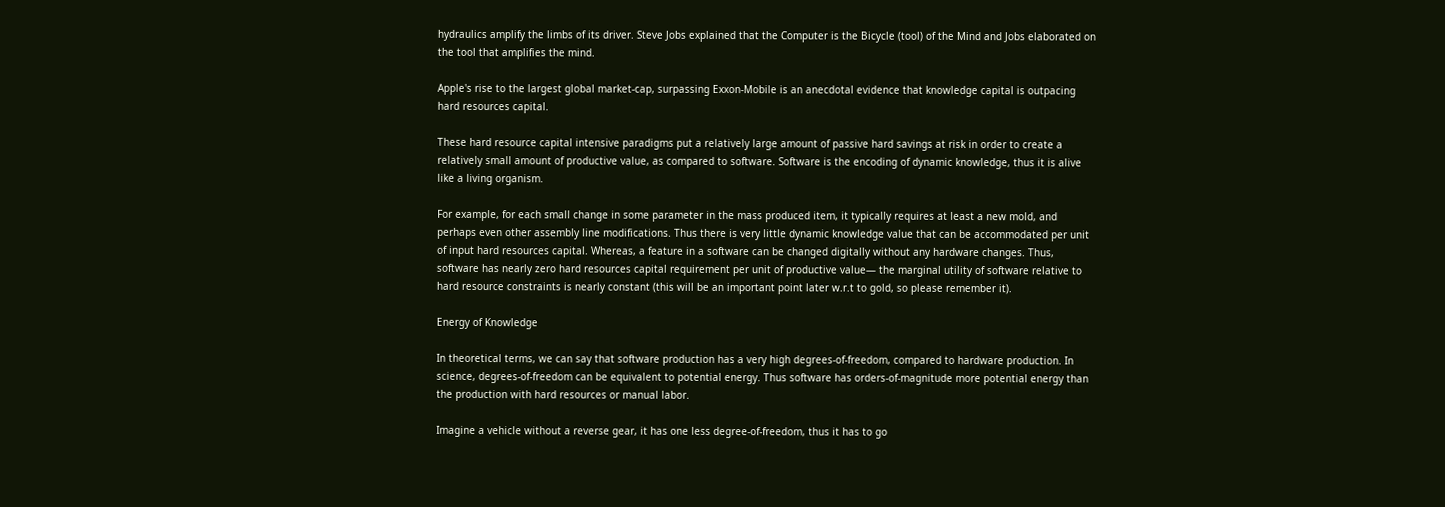hydraulics amplify the limbs of its driver. Steve Jobs explained that the Computer is the Bicycle (tool) of the Mind and Jobs elaborated on the tool that amplifies the mind.

Apple's rise to the largest global market-cap, surpassing Exxon-Mobile is an anecdotal evidence that knowledge capital is outpacing hard resources capital.

These hard resource capital intensive paradigms put a relatively large amount of passive hard savings at risk in order to create a relatively small amount of productive value, as compared to software. Software is the encoding of dynamic knowledge, thus it is alive like a living organism.

For example, for each small change in some parameter in the mass produced item, it typically requires at least a new mold, and perhaps even other assembly line modifications. Thus there is very little dynamic knowledge value that can be accommodated per unit of input hard resources capital. Whereas, a feature in a software can be changed digitally without any hardware changes. Thus, software has nearly zero hard resources capital requirement per unit of productive value— the marginal utility of software relative to hard resource constraints is nearly constant (this will be an important point later w.r.t to gold, so please remember it).

Energy of Knowledge

In theoretical terms, we can say that software production has a very high degrees-of-freedom, compared to hardware production. In science, degrees-of-freedom can be equivalent to potential energy. Thus software has orders-of-magnitude more potential energy than the production with hard resources or manual labor.

Imagine a vehicle without a reverse gear, it has one less degree-of-freedom, thus it has to go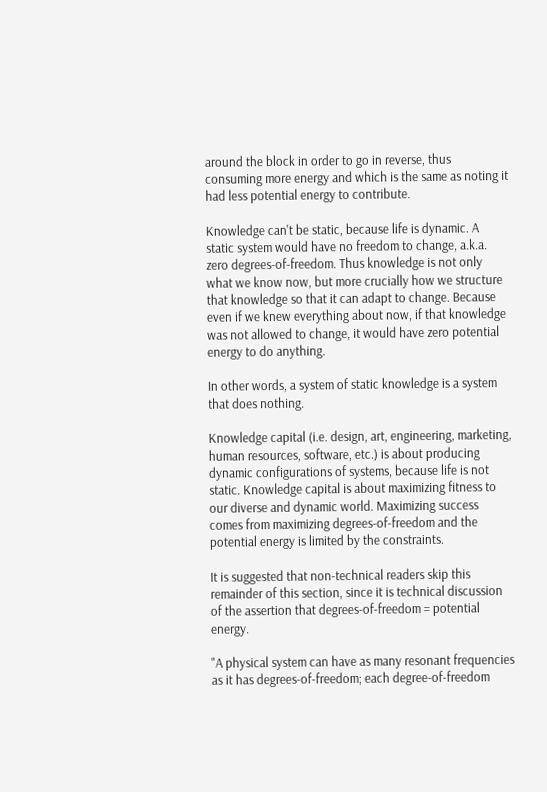around the block in order to go in reverse, thus consuming more energy and which is the same as noting it had less potential energy to contribute.

Knowledge can't be static, because life is dynamic. A static system would have no freedom to change, a.k.a. zero degrees-of-freedom. Thus knowledge is not only what we know now, but more crucially how we structure that knowledge so that it can adapt to change. Because even if we knew everything about now, if that knowledge was not allowed to change, it would have zero potential energy to do anything.

In other words, a system of static knowledge is a system that does nothing.

Knowledge capital (i.e. design, art, engineering, marketing, human resources, software, etc.) is about producing dynamic configurations of systems, because life is not static. Knowledge capital is about maximizing fitness to our diverse and dynamic world. Maximizing success comes from maximizing degrees-of-freedom and the potential energy is limited by the constraints.

It is suggested that non-technical readers skip this remainder of this section, since it is technical discussion of the assertion that degrees-of-freedom = potential energy.

"A physical system can have as many resonant frequencies as it has degrees-of-freedom; each degree-of-freedom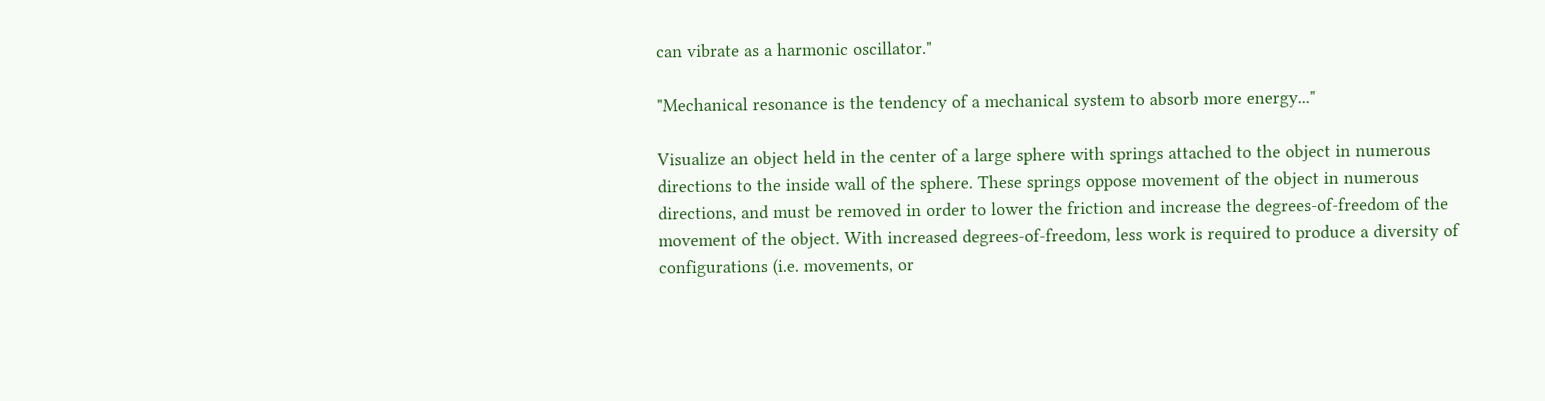can vibrate as a harmonic oscillator."

"Mechanical resonance is the tendency of a mechanical system to absorb more energy..."

Visualize an object held in the center of a large sphere with springs attached to the object in numerous directions to the inside wall of the sphere. These springs oppose movement of the object in numerous directions, and must be removed in order to lower the friction and increase the degrees-of-freedom of the movement of the object. With increased degrees-of-freedom, less work is required to produce a diversity of configurations (i.e. movements, or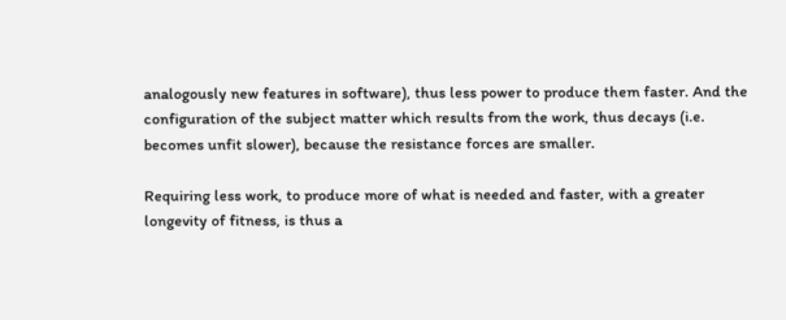analogously new features in software), thus less power to produce them faster. And the configuration of the subject matter which results from the work, thus decays (i.e. becomes unfit slower), because the resistance forces are smaller.

Requiring less work, to produce more of what is needed and faster, with a greater longevity of fitness, is thus a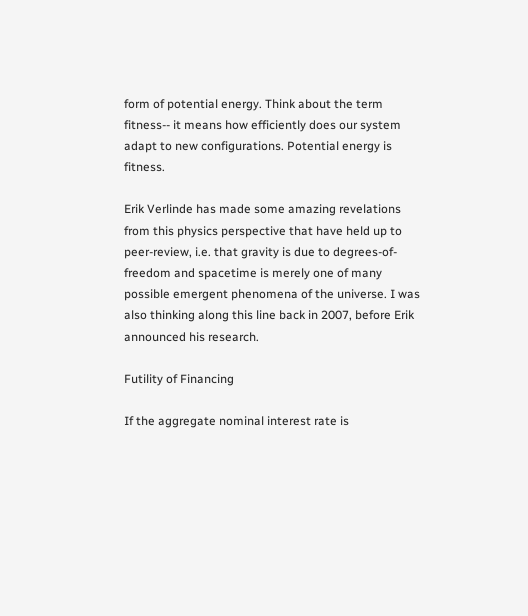form of potential energy. Think about the term fitness-- it means how efficiently does our system adapt to new configurations. Potential energy is fitness.

Erik Verlinde has made some amazing revelations from this physics perspective that have held up to peer-review, i.e. that gravity is due to degrees-of-freedom and spacetime is merely one of many possible emergent phenomena of the universe. I was also thinking along this line back in 2007, before Erik announced his research.

Futility of Financing

If the aggregate nominal interest rate is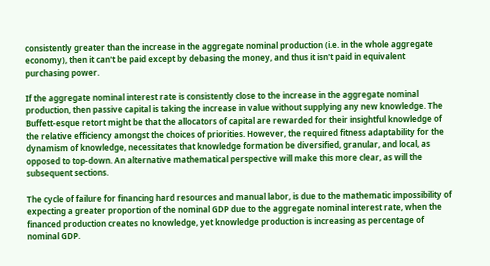consistently greater than the increase in the aggregate nominal production (i.e. in the whole aggregate economy), then it can't be paid except by debasing the money, and thus it isn't paid in equivalent purchasing power.

If the aggregate nominal interest rate is consistently close to the increase in the aggregate nominal production, then passive capital is taking the increase in value without supplying any new knowledge. The Buffett-esque retort might be that the allocators of capital are rewarded for their insightful knowledge of the relative efficiency amongst the choices of priorities. However, the required fitness adaptability for the dynamism of knowledge, necessitates that knowledge formation be diversified, granular, and local, as opposed to top-down. An alternative mathematical perspective will make this more clear, as will the subsequent sections.

The cycle of failure for financing hard resources and manual labor, is due to the mathematic impossibility of expecting a greater proportion of the nominal GDP due to the aggregate nominal interest rate, when the financed production creates no knowledge, yet knowledge production is increasing as percentage of nominal GDP.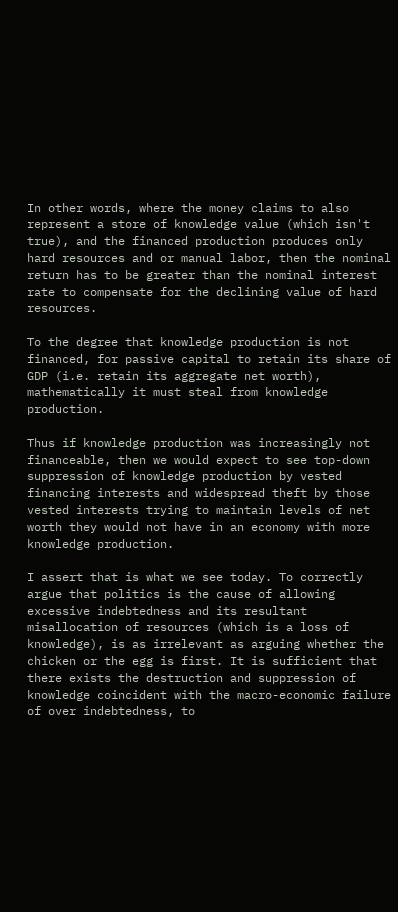In other words, where the money claims to also represent a store of knowledge value (which isn't true), and the financed production produces only hard resources and or manual labor, then the nominal return has to be greater than the nominal interest rate to compensate for the declining value of hard resources.

To the degree that knowledge production is not financed, for passive capital to retain its share of GDP (i.e. retain its aggregate net worth), mathematically it must steal from knowledge production.

Thus if knowledge production was increasingly not financeable, then we would expect to see top-down suppression of knowledge production by vested financing interests and widespread theft by those vested interests trying to maintain levels of net worth they would not have in an economy with more knowledge production.

I assert that is what we see today. To correctly argue that politics is the cause of allowing excessive indebtedness and its resultant misallocation of resources (which is a loss of knowledge), is as irrelevant as arguing whether the chicken or the egg is first. It is sufficient that there exists the destruction and suppression of knowledge coincident with the macro-economic failure of over indebtedness, to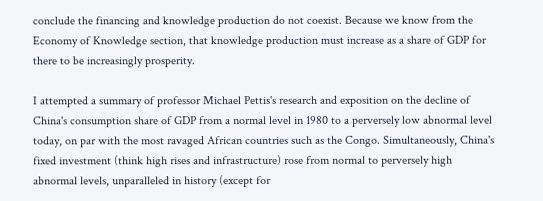conclude the financing and knowledge production do not coexist. Because we know from the Economy of Knowledge section, that knowledge production must increase as a share of GDP for there to be increasingly prosperity.

I attempted a summary of professor Michael Pettis's research and exposition on the decline of China's consumption share of GDP from a normal level in 1980 to a perversely low abnormal level today, on par with the most ravaged African countries such as the Congo. Simultaneously, China's fixed investment (think high rises and infrastructure) rose from normal to perversely high abnormal levels, unparalleled in history (except for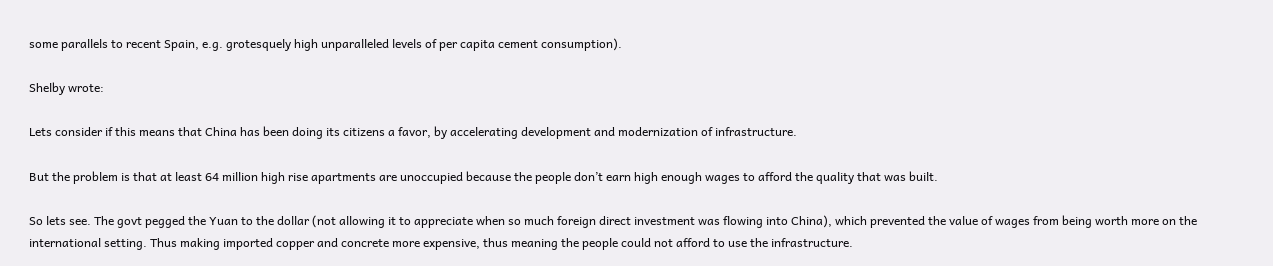some parallels to recent Spain, e.g. grotesquely high unparalleled levels of per capita cement consumption).

Shelby wrote:

Lets consider if this means that China has been doing its citizens a favor, by accelerating development and modernization of infrastructure.

But the problem is that at least 64 million high rise apartments are unoccupied because the people don’t earn high enough wages to afford the quality that was built.

So lets see. The govt pegged the Yuan to the dollar (not allowing it to appreciate when so much foreign direct investment was flowing into China), which prevented the value of wages from being worth more on the international setting. Thus making imported copper and concrete more expensive, thus meaning the people could not afford to use the infrastructure.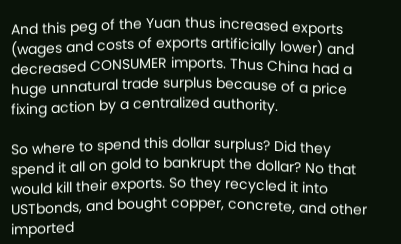And this peg of the Yuan thus increased exports (wages and costs of exports artificially lower) and decreased CONSUMER imports. Thus China had a huge unnatural trade surplus because of a price fixing action by a centralized authority.

So where to spend this dollar surplus? Did they spend it all on gold to bankrupt the dollar? No that would kill their exports. So they recycled it into USTbonds, and bought copper, concrete, and other imported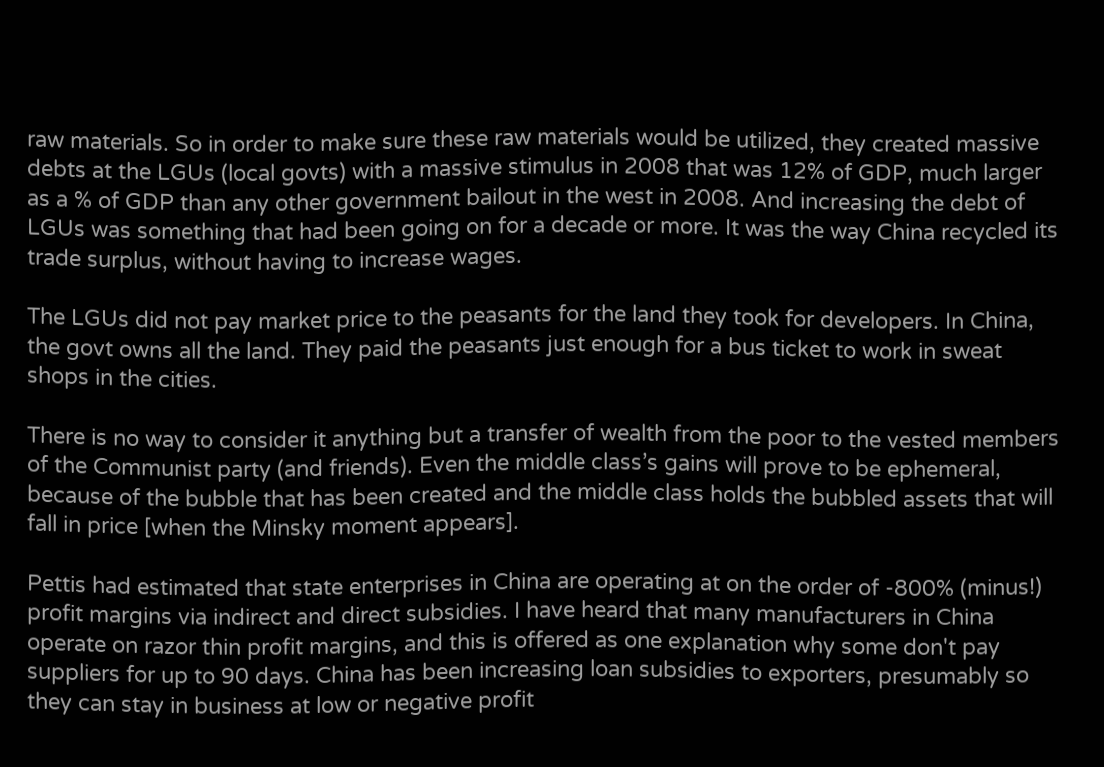raw materials. So in order to make sure these raw materials would be utilized, they created massive debts at the LGUs (local govts) with a massive stimulus in 2008 that was 12% of GDP, much larger as a % of GDP than any other government bailout in the west in 2008. And increasing the debt of LGUs was something that had been going on for a decade or more. It was the way China recycled its trade surplus, without having to increase wages.

The LGUs did not pay market price to the peasants for the land they took for developers. In China, the govt owns all the land. They paid the peasants just enough for a bus ticket to work in sweat shops in the cities.

There is no way to consider it anything but a transfer of wealth from the poor to the vested members of the Communist party (and friends). Even the middle class’s gains will prove to be ephemeral, because of the bubble that has been created and the middle class holds the bubbled assets that will fall in price [when the Minsky moment appears].

Pettis had estimated that state enterprises in China are operating at on the order of -800% (minus!) profit margins via indirect and direct subsidies. I have heard that many manufacturers in China operate on razor thin profit margins, and this is offered as one explanation why some don't pay suppliers for up to 90 days. China has been increasing loan subsidies to exporters, presumably so they can stay in business at low or negative profit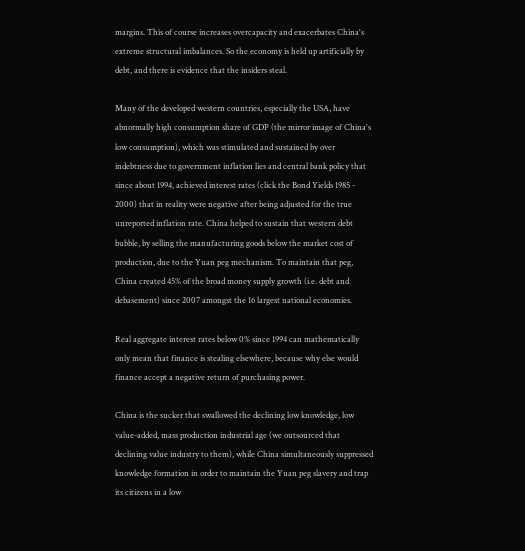margins. This of course increases overcapacity and exacerbates China's extreme structural imbalances. So the economy is held up artificially by debt, and there is evidence that the insiders steal.

Many of the developed western countries, especially the USA, have abnormally high consumption share of GDP (the mirror image of China's low consumption), which was stimulated and sustained by over indebtness due to government inflation lies and central bank policy that since about 1994, achieved interest rates (click the Bond Yields 1985 - 2000) that in reality were negative after being adjusted for the true unreported inflation rate. China helped to sustain that western debt bubble, by selling the manufacturing goods below the market cost of production, due to the Yuan peg mechanism. To maintain that peg, China created 45% of the broad money supply growth (i.e. debt and debasement) since 2007 amongst the 16 largest national economies.

Real aggregate interest rates below 0% since 1994 can mathematically only mean that finance is stealing elsewhere, because why else would finance accept a negative return of purchasing power.

China is the sucker that swallowed the declining low knowledge, low value-added, mass production industrial age (we outsourced that declining value industry to them), while China simultaneously suppressed knowledge formation in order to maintain the Yuan peg slavery and trap its citizens in a low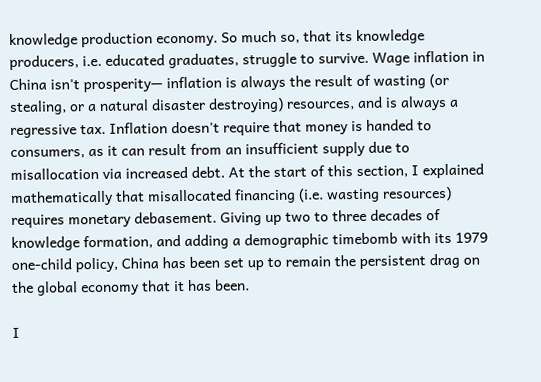knowledge production economy. So much so, that its knowledge producers, i.e. educated graduates, struggle to survive. Wage inflation in China isn't prosperity— inflation is always the result of wasting (or stealing, or a natural disaster destroying) resources, and is always a regressive tax. Inflation doesn't require that money is handed to consumers, as it can result from an insufficient supply due to misallocation via increased debt. At the start of this section, I explained mathematically that misallocated financing (i.e. wasting resources) requires monetary debasement. Giving up two to three decades of knowledge formation, and adding a demographic timebomb with its 1979 one-child policy, China has been set up to remain the persistent drag on the global economy that it has been.

I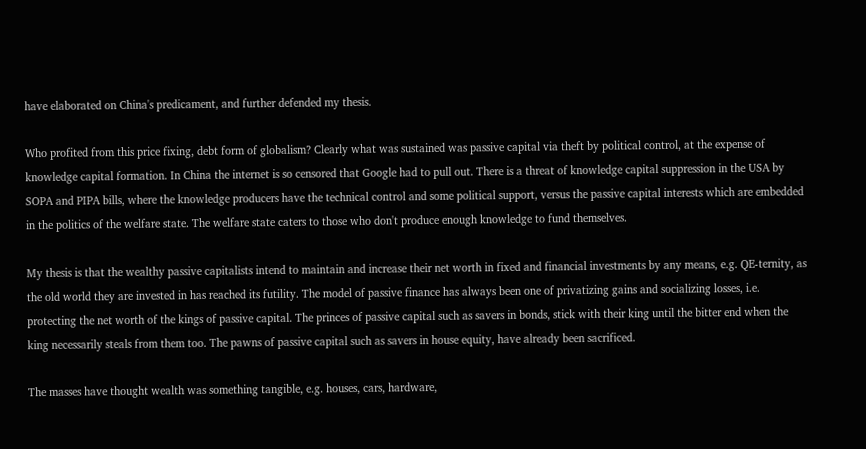have elaborated on China's predicament, and further defended my thesis.

Who profited from this price fixing, debt form of globalism? Clearly what was sustained was passive capital via theft by political control, at the expense of knowledge capital formation. In China the internet is so censored that Google had to pull out. There is a threat of knowledge capital suppression in the USA by SOPA and PIPA bills, where the knowledge producers have the technical control and some political support, versus the passive capital interests which are embedded in the politics of the welfare state. The welfare state caters to those who don't produce enough knowledge to fund themselves.

My thesis is that the wealthy passive capitalists intend to maintain and increase their net worth in fixed and financial investments by any means, e.g. QE-ternity, as the old world they are invested in has reached its futility. The model of passive finance has always been one of privatizing gains and socializing losses, i.e. protecting the net worth of the kings of passive capital. The princes of passive capital such as savers in bonds, stick with their king until the bitter end when the king necessarily steals from them too. The pawns of passive capital such as savers in house equity, have already been sacrificed.

The masses have thought wealth was something tangible, e.g. houses, cars, hardware,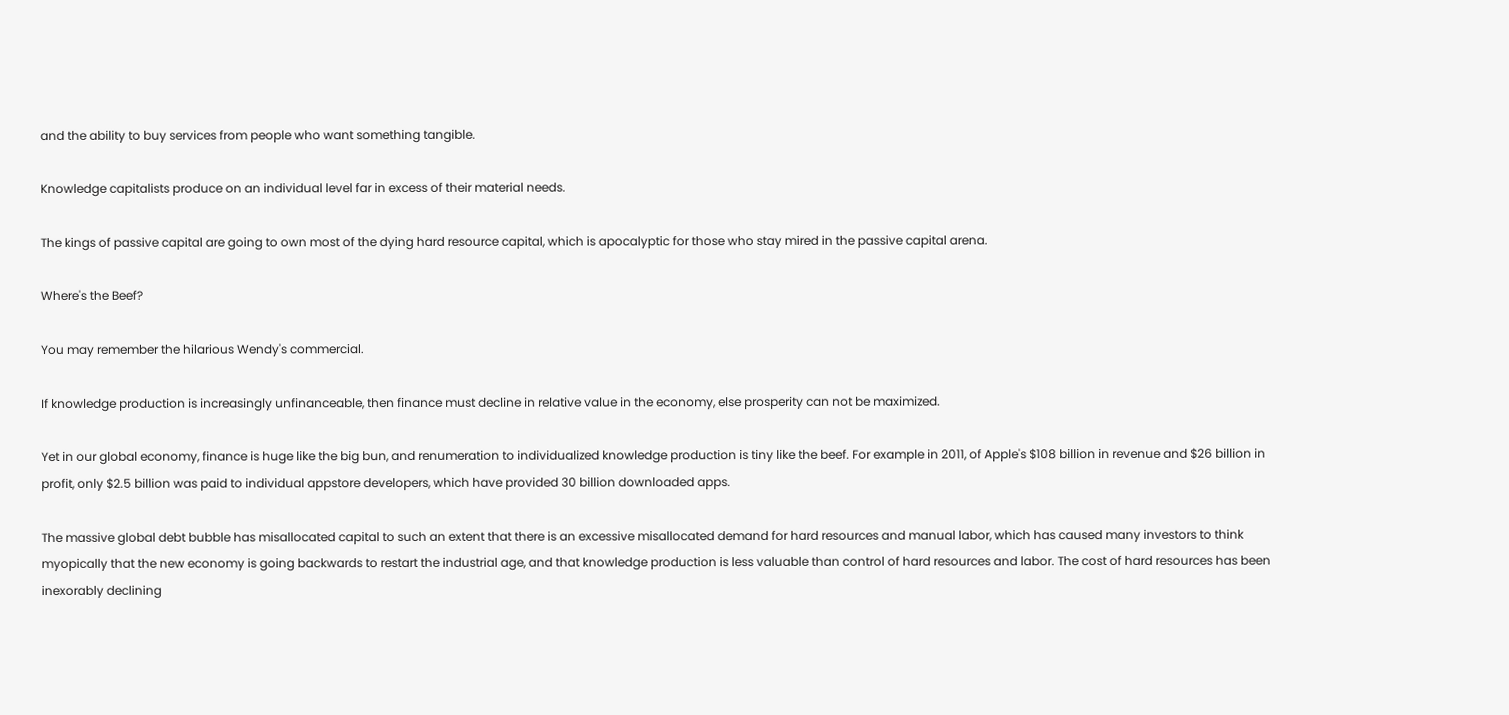and the ability to buy services from people who want something tangible.

Knowledge capitalists produce on an individual level far in excess of their material needs.

The kings of passive capital are going to own most of the dying hard resource capital, which is apocalyptic for those who stay mired in the passive capital arena.

Where's the Beef?

You may remember the hilarious Wendy's commercial.

If knowledge production is increasingly unfinanceable, then finance must decline in relative value in the economy, else prosperity can not be maximized.

Yet in our global economy, finance is huge like the big bun, and renumeration to individualized knowledge production is tiny like the beef. For example in 2011, of Apple's $108 billion in revenue and $26 billion in profit, only $2.5 billion was paid to individual appstore developers, which have provided 30 billion downloaded apps.

The massive global debt bubble has misallocated capital to such an extent that there is an excessive misallocated demand for hard resources and manual labor, which has caused many investors to think myopically that the new economy is going backwards to restart the industrial age, and that knowledge production is less valuable than control of hard resources and labor. The cost of hard resources has been inexorably declining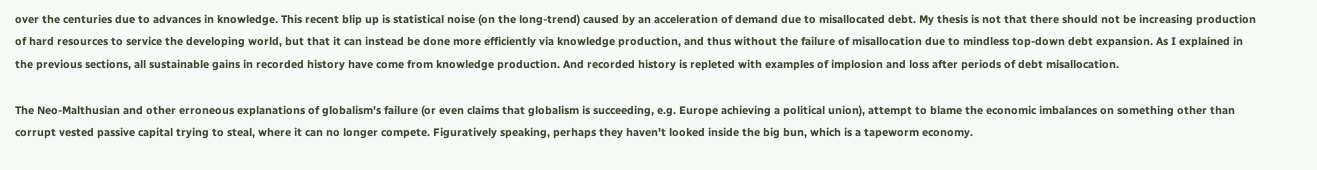over the centuries due to advances in knowledge. This recent blip up is statistical noise (on the long-trend) caused by an acceleration of demand due to misallocated debt. My thesis is not that there should not be increasing production of hard resources to service the developing world, but that it can instead be done more efficiently via knowledge production, and thus without the failure of misallocation due to mindless top-down debt expansion. As I explained in the previous sections, all sustainable gains in recorded history have come from knowledge production. And recorded history is repleted with examples of implosion and loss after periods of debt misallocation.

The Neo-Malthusian and other erroneous explanations of globalism's failure (or even claims that globalism is succeeding, e.g. Europe achieving a political union), attempt to blame the economic imbalances on something other than corrupt vested passive capital trying to steal, where it can no longer compete. Figuratively speaking, perhaps they haven't looked inside the big bun, which is a tapeworm economy.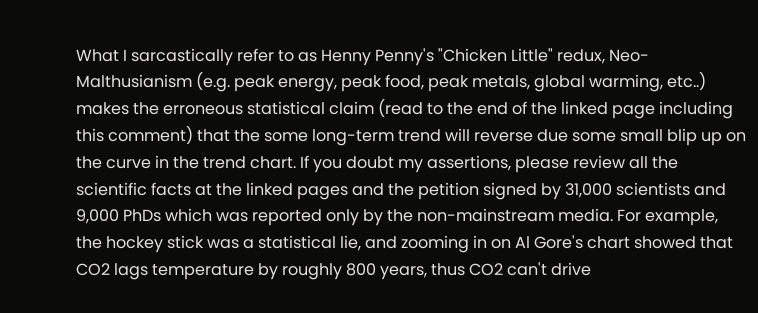What I sarcastically refer to as Henny Penny's "Chicken Little" redux, Neo-Malthusianism (e.g. peak energy, peak food, peak metals, global warming, etc..) makes the erroneous statistical claim (read to the end of the linked page including this comment) that the some long-term trend will reverse due some small blip up on the curve in the trend chart. If you doubt my assertions, please review all the scientific facts at the linked pages and the petition signed by 31,000 scientists and 9,000 PhDs which was reported only by the non-mainstream media. For example, the hockey stick was a statistical lie, and zooming in on Al Gore's chart showed that CO2 lags temperature by roughly 800 years, thus CO2 can't drive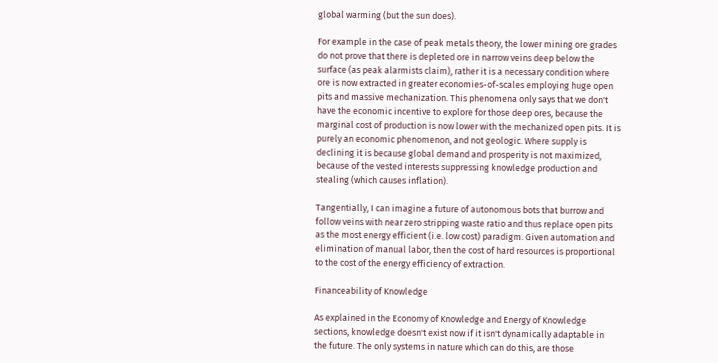global warming (but the sun does).

For example in the case of peak metals theory, the lower mining ore grades do not prove that there is depleted ore in narrow veins deep below the surface (as peak alarmists claim), rather it is a necessary condition where ore is now extracted in greater economies-of-scales employing huge open pits and massive mechanization. This phenomena only says that we don't have the economic incentive to explore for those deep ores, because the marginal cost of production is now lower with the mechanized open pits. It is purely an economic phenomenon, and not geologic. Where supply is declining it is because global demand and prosperity is not maximized, because of the vested interests suppressing knowledge production and stealing (which causes inflation).

Tangentially, I can imagine a future of autonomous bots that burrow and follow veins with near zero stripping waste ratio and thus replace open pits as the most energy efficient (i.e. low cost) paradigm. Given automation and elimination of manual labor, then the cost of hard resources is proportional to the cost of the energy efficiency of extraction.

Financeability of Knowledge

As explained in the Economy of Knowledge and Energy of Knowledge sections, knowledge doesn't exist now if it isn't dynamically adaptable in the future. The only systems in nature which can do this, are those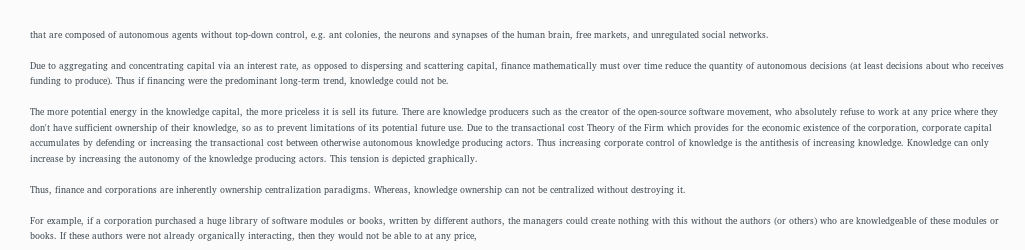that are composed of autonomous agents without top-down control, e.g. ant colonies, the neurons and synapses of the human brain, free markets, and unregulated social networks.

Due to aggregating and concentrating capital via an interest rate, as opposed to dispersing and scattering capital, finance mathematically must over time reduce the quantity of autonomous decisions (at least decisions about who receives funding to produce). Thus if financing were the predominant long-term trend, knowledge could not be.

The more potential energy in the knowledge capital, the more priceless it is sell its future. There are knowledge producers such as the creator of the open-source software movement, who absolutely refuse to work at any price where they don't have sufficient ownership of their knowledge, so as to prevent limitations of its potential future use. Due to the transactional cost Theory of the Firm which provides for the economic existence of the corporation, corporate capital accumulates by defending or increasing the transactional cost between otherwise autonomous knowledge producing actors. Thus increasing corporate control of knowledge is the antithesis of increasing knowledge. Knowledge can only increase by increasing the autonomy of the knowledge producing actors. This tension is depicted graphically.

Thus, finance and corporations are inherently ownership centralization paradigms. Whereas, knowledge ownership can not be centralized without destroying it.

For example, if a corporation purchased a huge library of software modules or books, written by different authors, the managers could create nothing with this without the authors (or others) who are knowledgeable of these modules or books. If these authors were not already organically interacting, then they would not be able to at any price,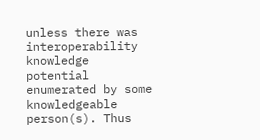unless there was interoperability knowledge potential enumerated by some knowledgeable person(s). Thus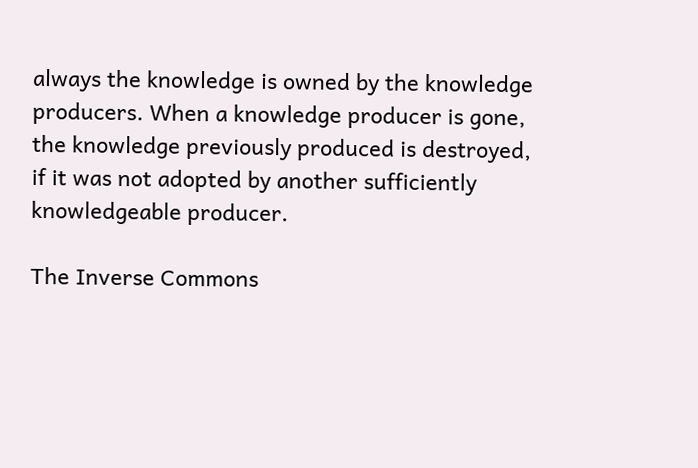always the knowledge is owned by the knowledge producers. When a knowledge producer is gone, the knowledge previously produced is destroyed, if it was not adopted by another sufficiently knowledgeable producer.

The Inverse Commons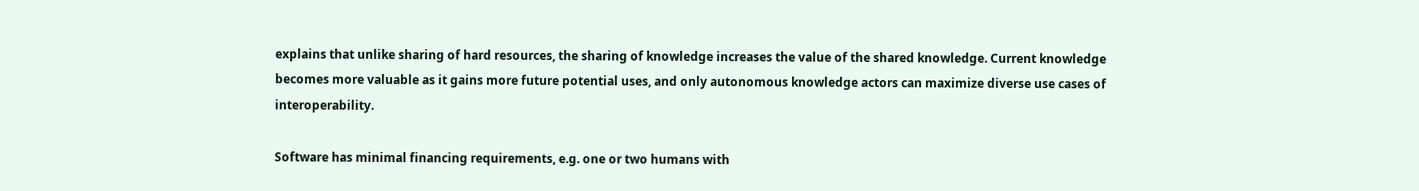explains that unlike sharing of hard resources, the sharing of knowledge increases the value of the shared knowledge. Current knowledge becomes more valuable as it gains more future potential uses, and only autonomous knowledge actors can maximize diverse use cases of interoperability.

Software has minimal financing requirements, e.g. one or two humans with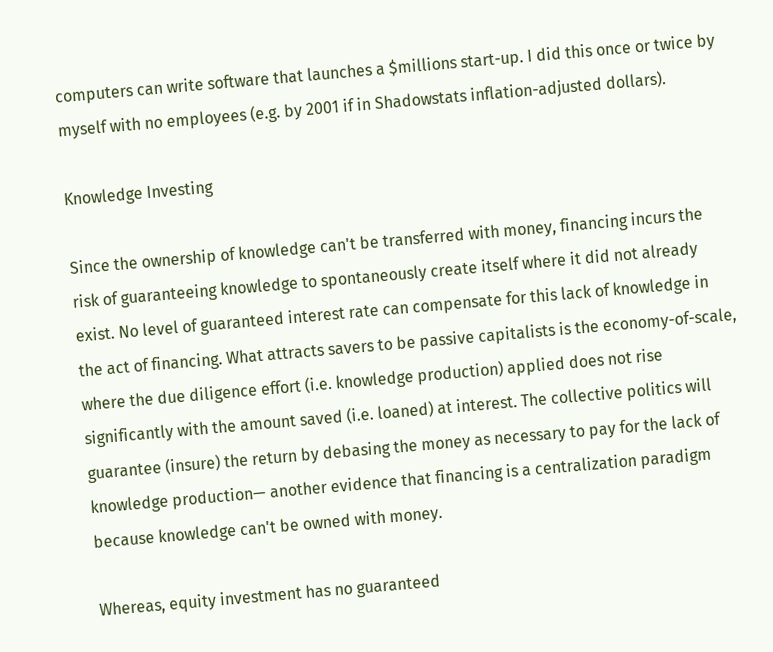computers can write software that launches a $millions start-up. I did this once or twice by myself with no employees (e.g. by 2001 if in Shadowstats inflation-adjusted dollars).

Knowledge Investing

Since the ownership of knowledge can't be transferred with money, financing incurs the risk of guaranteeing knowledge to spontaneously create itself where it did not already exist. No level of guaranteed interest rate can compensate for this lack of knowledge in the act of financing. What attracts savers to be passive capitalists is the economy-of-scale, where the due diligence effort (i.e. knowledge production) applied does not rise significantly with the amount saved (i.e. loaned) at interest. The collective politics will guarantee (insure) the return by debasing the money as necessary to pay for the lack of knowledge production— another evidence that financing is a centralization paradigm because knowledge can't be owned with money.

Whereas, equity investment has no guaranteed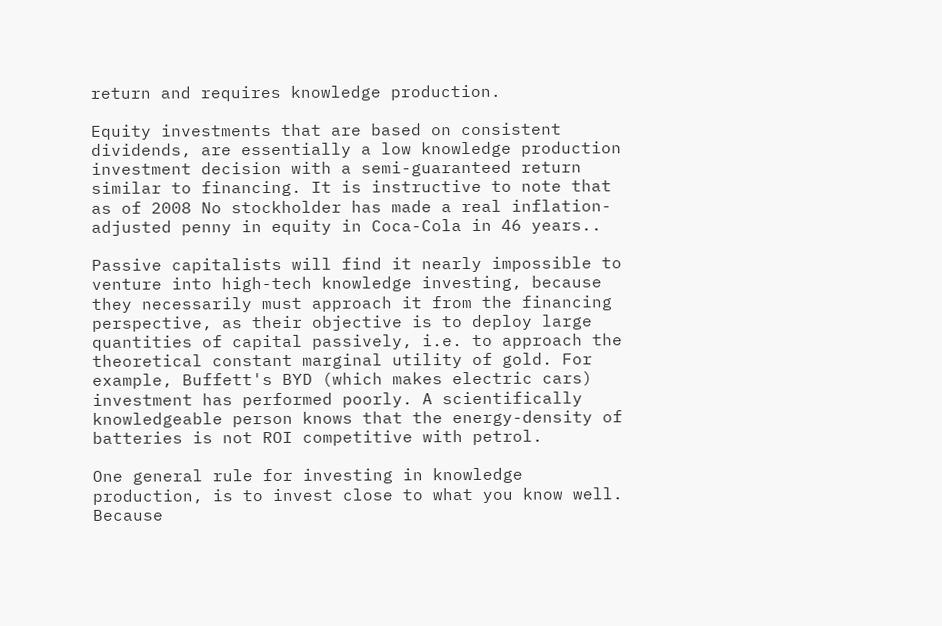return and requires knowledge production.

Equity investments that are based on consistent dividends, are essentially a low knowledge production investment decision with a semi-guaranteed return similar to financing. It is instructive to note that as of 2008 No stockholder has made a real inflation-adjusted penny in equity in Coca-Cola in 46 years..

Passive capitalists will find it nearly impossible to venture into high-tech knowledge investing, because they necessarily must approach it from the financing perspective, as their objective is to deploy large quantities of capital passively, i.e. to approach the theoretical constant marginal utility of gold. For example, Buffett's BYD (which makes electric cars) investment has performed poorly. A scientifically knowledgeable person knows that the energy-density of batteries is not ROI competitive with petrol.

One general rule for investing in knowledge production, is to invest close to what you know well. Because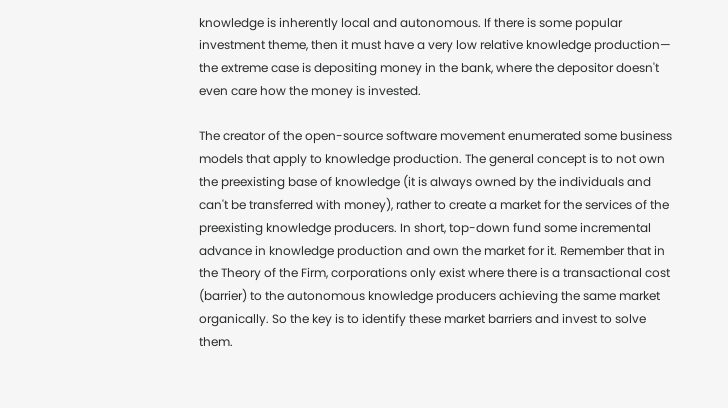knowledge is inherently local and autonomous. If there is some popular investment theme, then it must have a very low relative knowledge production— the extreme case is depositing money in the bank, where the depositor doesn't even care how the money is invested.

The creator of the open-source software movement enumerated some business models that apply to knowledge production. The general concept is to not own the preexisting base of knowledge (it is always owned by the individuals and can't be transferred with money), rather to create a market for the services of the preexisting knowledge producers. In short, top-down fund some incremental advance in knowledge production and own the market for it. Remember that in the Theory of the Firm, corporations only exist where there is a transactional cost (barrier) to the autonomous knowledge producers achieving the same market organically. So the key is to identify these market barriers and invest to solve them.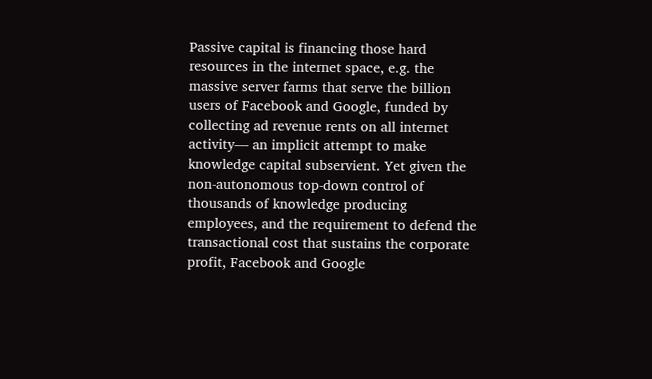Passive capital is financing those hard resources in the internet space, e.g. the massive server farms that serve the billion users of Facebook and Google, funded by collecting ad revenue rents on all internet activity— an implicit attempt to make knowledge capital subservient. Yet given the non-autonomous top-down control of thousands of knowledge producing employees, and the requirement to defend the transactional cost that sustains the corporate profit, Facebook and Google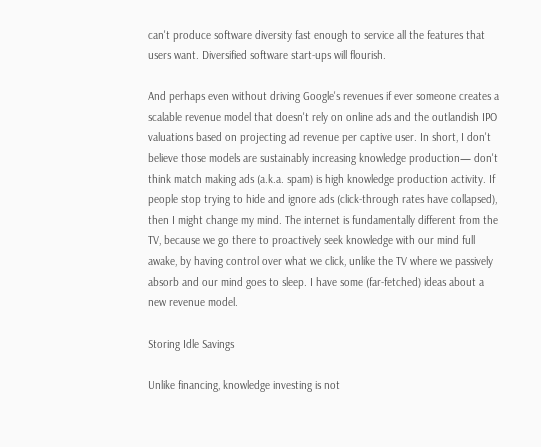can't produce software diversity fast enough to service all the features that users want. Diversified software start-ups will flourish.

And perhaps even without driving Google's revenues if ever someone creates a scalable revenue model that doesn't rely on online ads and the outlandish IPO valuations based on projecting ad revenue per captive user. In short, I don't believe those models are sustainably increasing knowledge production— don't think match making ads (a.k.a. spam) is high knowledge production activity. If people stop trying to hide and ignore ads (click-through rates have collapsed), then I might change my mind. The internet is fundamentally different from the TV, because we go there to proactively seek knowledge with our mind full awake, by having control over what we click, unlike the TV where we passively absorb and our mind goes to sleep. I have some (far-fetched) ideas about a new revenue model.

Storing Idle Savings

Unlike financing, knowledge investing is not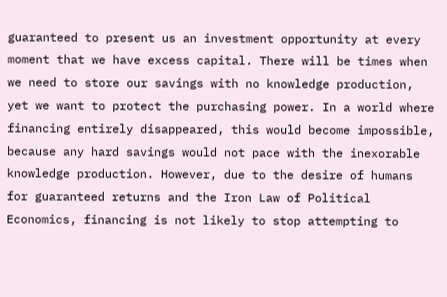guaranteed to present us an investment opportunity at every moment that we have excess capital. There will be times when we need to store our savings with no knowledge production, yet we want to protect the purchasing power. In a world where financing entirely disappeared, this would become impossible, because any hard savings would not pace with the inexorable knowledge production. However, due to the desire of humans for guaranteed returns and the Iron Law of Political Economics, financing is not likely to stop attempting to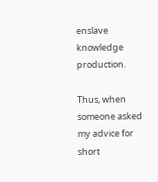enslave knowledge production.

Thus, when someone asked my advice for short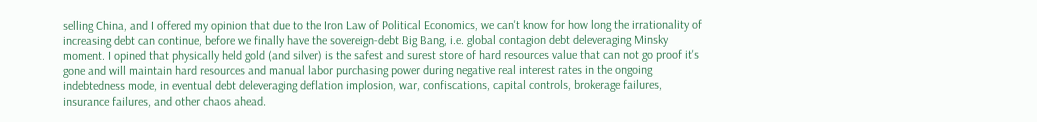selling China, and I offered my opinion that due to the Iron Law of Political Economics, we can't know for how long the irrationality of increasing debt can continue, before we finally have the sovereign-debt Big Bang, i.e. global contagion debt deleveraging Minsky moment. I opined that physically held gold (and silver) is the safest and surest store of hard resources value that can not go proof it's gone and will maintain hard resources and manual labor purchasing power during negative real interest rates in the ongoing indebtedness mode, in eventual debt deleveraging deflation implosion, war, confiscations, capital controls, brokerage failures, insurance failures, and other chaos ahead.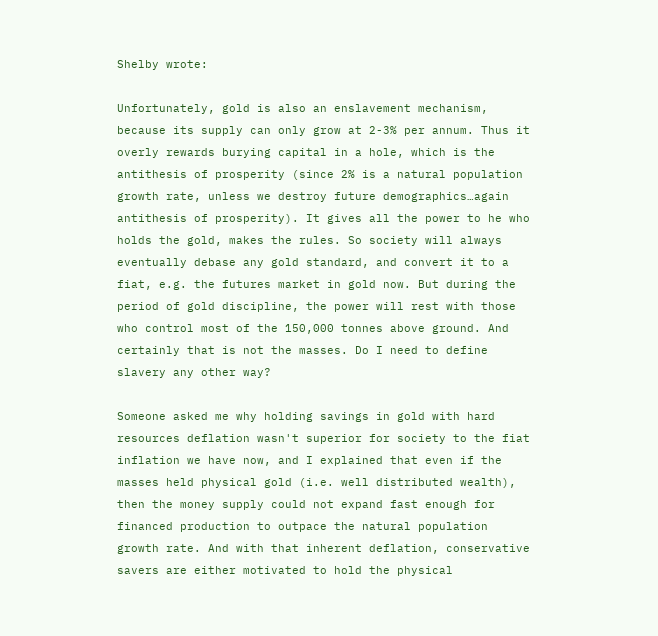Shelby wrote:

Unfortunately, gold is also an enslavement mechanism, because its supply can only grow at 2-3% per annum. Thus it overly rewards burying capital in a hole, which is the antithesis of prosperity (since 2% is a natural population growth rate, unless we destroy future demographics…again antithesis of prosperity). It gives all the power to he who holds the gold, makes the rules. So society will always eventually debase any gold standard, and convert it to a fiat, e.g. the futures market in gold now. But during the period of gold discipline, the power will rest with those who control most of the 150,000 tonnes above ground. And certainly that is not the masses. Do I need to define slavery any other way?

Someone asked me why holding savings in gold with hard resources deflation wasn't superior for society to the fiat inflation we have now, and I explained that even if the masses held physical gold (i.e. well distributed wealth), then the money supply could not expand fast enough for financed production to outpace the natural population growth rate. And with that inherent deflation, conservative savers are either motivated to hold the physical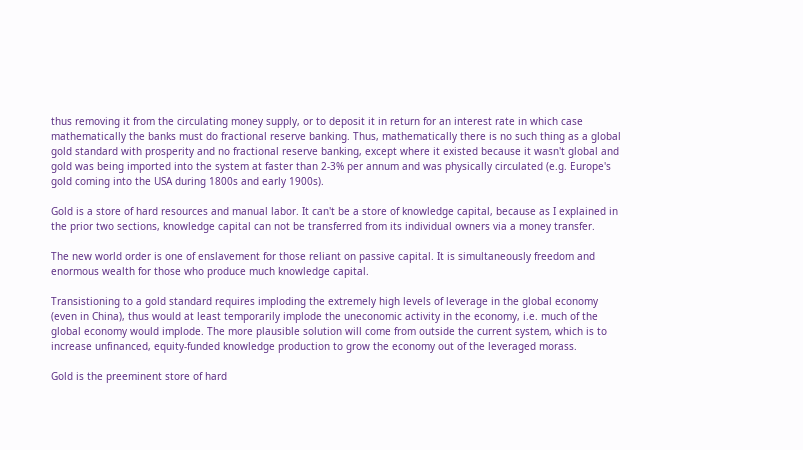thus removing it from the circulating money supply, or to deposit it in return for an interest rate in which case mathematically the banks must do fractional reserve banking. Thus, mathematically there is no such thing as a global gold standard with prosperity and no fractional reserve banking, except where it existed because it wasn't global and gold was being imported into the system at faster than 2-3% per annum and was physically circulated (e.g. Europe's gold coming into the USA during 1800s and early 1900s).

Gold is a store of hard resources and manual labor. It can't be a store of knowledge capital, because as I explained in the prior two sections, knowledge capital can not be transferred from its individual owners via a money transfer.

The new world order is one of enslavement for those reliant on passive capital. It is simultaneously freedom and enormous wealth for those who produce much knowledge capital.

Transistioning to a gold standard requires imploding the extremely high levels of leverage in the global economy (even in China), thus would at least temporarily implode the uneconomic activity in the economy, i.e. much of the global economy would implode. The more plausible solution will come from outside the current system, which is to increase unfinanced, equity-funded knowledge production to grow the economy out of the leveraged morass.

Gold is the preeminent store of hard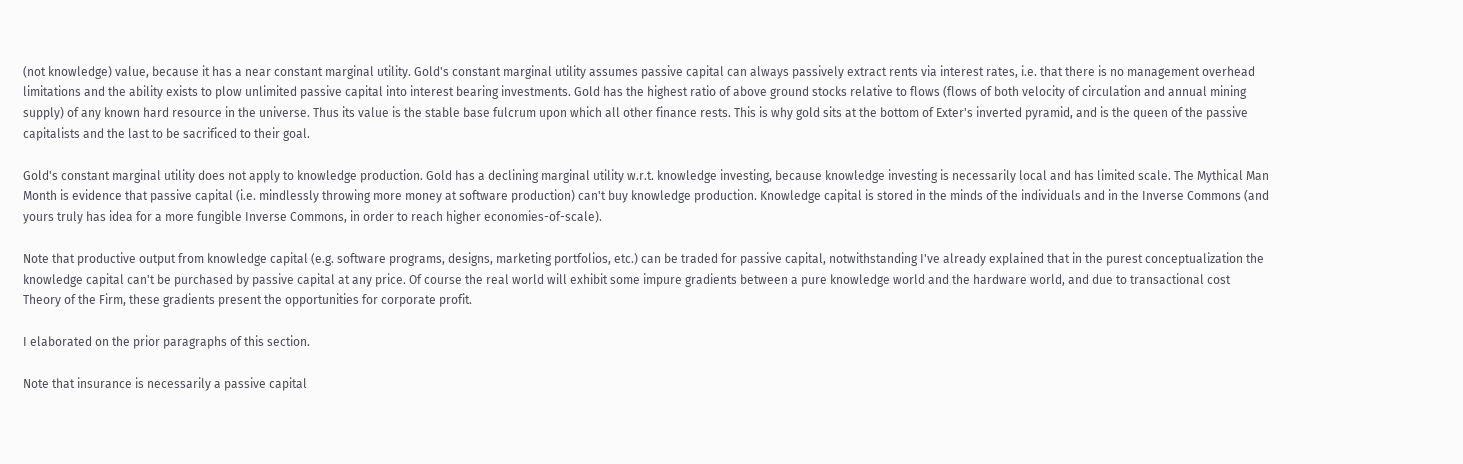(not knowledge) value, because it has a near constant marginal utility. Gold's constant marginal utility assumes passive capital can always passively extract rents via interest rates, i.e. that there is no management overhead limitations and the ability exists to plow unlimited passive capital into interest bearing investments. Gold has the highest ratio of above ground stocks relative to flows (flows of both velocity of circulation and annual mining supply) of any known hard resource in the universe. Thus its value is the stable base fulcrum upon which all other finance rests. This is why gold sits at the bottom of Exter's inverted pyramid, and is the queen of the passive capitalists and the last to be sacrificed to their goal.

Gold's constant marginal utility does not apply to knowledge production. Gold has a declining marginal utility w.r.t. knowledge investing, because knowledge investing is necessarily local and has limited scale. The Mythical Man Month is evidence that passive capital (i.e. mindlessly throwing more money at software production) can't buy knowledge production. Knowledge capital is stored in the minds of the individuals and in the Inverse Commons (and yours truly has idea for a more fungible Inverse Commons, in order to reach higher economies-of-scale).

Note that productive output from knowledge capital (e.g. software programs, designs, marketing portfolios, etc.) can be traded for passive capital, notwithstanding I've already explained that in the purest conceptualization the knowledge capital can't be purchased by passive capital at any price. Of course the real world will exhibit some impure gradients between a pure knowledge world and the hardware world, and due to transactional cost Theory of the Firm, these gradients present the opportunities for corporate profit.

I elaborated on the prior paragraphs of this section.

Note that insurance is necessarily a passive capital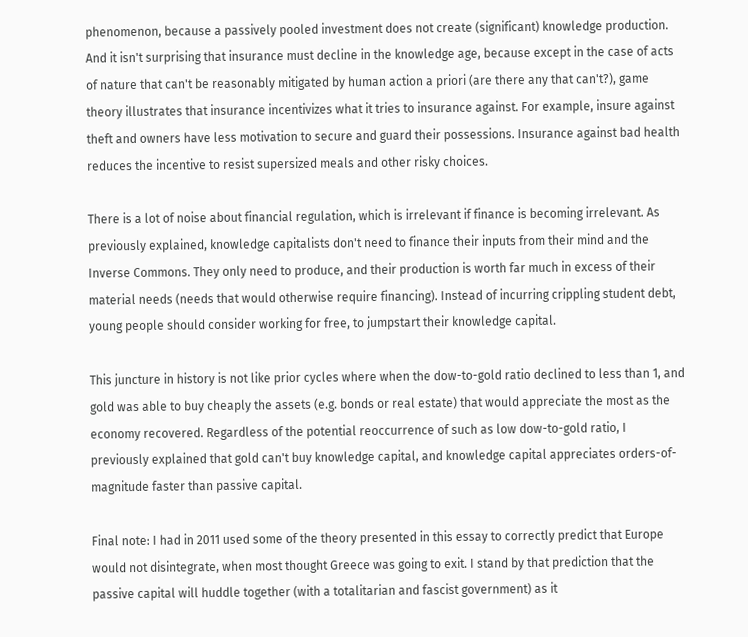phenomenon, because a passively pooled investment does not create (significant) knowledge production. And it isn't surprising that insurance must decline in the knowledge age, because except in the case of acts of nature that can't be reasonably mitigated by human action a priori (are there any that can't?), game theory illustrates that insurance incentivizes what it tries to insurance against. For example, insure against theft and owners have less motivation to secure and guard their possessions. Insurance against bad health reduces the incentive to resist supersized meals and other risky choices.

There is a lot of noise about financial regulation, which is irrelevant if finance is becoming irrelevant. As previously explained, knowledge capitalists don't need to finance their inputs from their mind and the Inverse Commons. They only need to produce, and their production is worth far much in excess of their material needs (needs that would otherwise require financing). Instead of incurring crippling student debt, young people should consider working for free, to jumpstart their knowledge capital.

This juncture in history is not like prior cycles where when the dow-to-gold ratio declined to less than 1, and gold was able to buy cheaply the assets (e.g. bonds or real estate) that would appreciate the most as the economy recovered. Regardless of the potential reoccurrence of such as low dow-to-gold ratio, I previously explained that gold can't buy knowledge capital, and knowledge capital appreciates orders-of-magnitude faster than passive capital.

Final note: I had in 2011 used some of the theory presented in this essay to correctly predict that Europe would not disintegrate, when most thought Greece was going to exit. I stand by that prediction that the passive capital will huddle together (with a totalitarian and fascist government) as it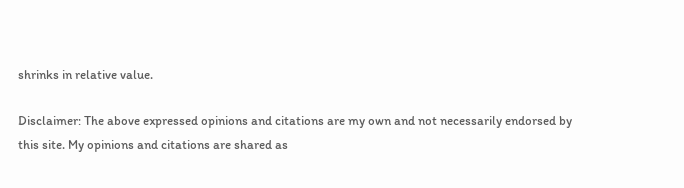shrinks in relative value.

Disclaimer: The above expressed opinions and citations are my own and not necessarily endorsed by this site. My opinions and citations are shared as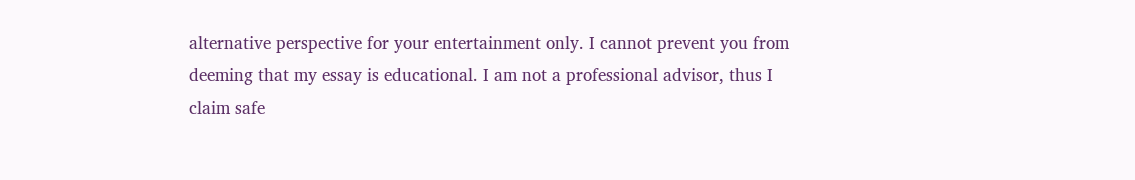alternative perspective for your entertainment only. I cannot prevent you from deeming that my essay is educational. I am not a professional advisor, thus I claim safe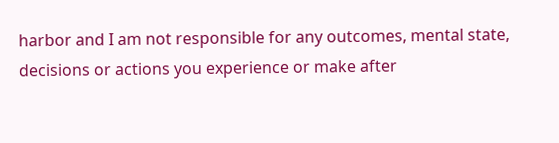harbor and I am not responsible for any outcomes, mental state, decisions or actions you experience or make after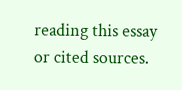reading this essay or cited sources.